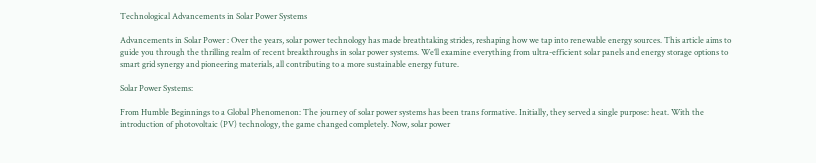Technological Advancements in Solar Power Systems

Advancements in Solar Power : Over the years, solar power technology has made breathtaking strides, reshaping how we tap into renewable energy sources. This article aims to guide you through the thrilling realm of recent breakthroughs in solar power systems. We’ll examine everything from ultra-efficient solar panels and energy storage options to smart grid synergy and pioneering materials, all contributing to a more sustainable energy future.

Solar Power Systems:

From Humble Beginnings to a Global Phenomenon: The journey of solar power systems has been trans formative. Initially, they served a single purpose: heat. With the introduction of photovoltaic (PV) technology, the game changed completely. Now, solar power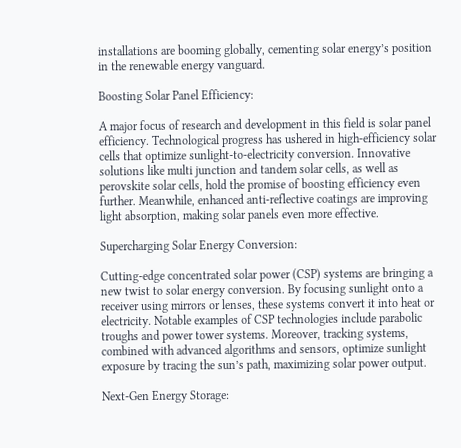installations are booming globally, cementing solar energy’s position in the renewable energy vanguard.

Boosting Solar Panel Efficiency:

A major focus of research and development in this field is solar panel efficiency. Technological progress has ushered in high-efficiency solar cells that optimize sunlight-to-electricity conversion. Innovative solutions like multi junction and tandem solar cells, as well as perovskite solar cells, hold the promise of boosting efficiency even further. Meanwhile, enhanced anti-reflective coatings are improving light absorption, making solar panels even more effective.

Supercharging Solar Energy Conversion:

Cutting-edge concentrated solar power (CSP) systems are bringing a new twist to solar energy conversion. By focusing sunlight onto a receiver using mirrors or lenses, these systems convert it into heat or electricity. Notable examples of CSP technologies include parabolic troughs and power tower systems. Moreover, tracking systems, combined with advanced algorithms and sensors, optimize sunlight exposure by tracing the sun’s path, maximizing solar power output.

Next-Gen Energy Storage: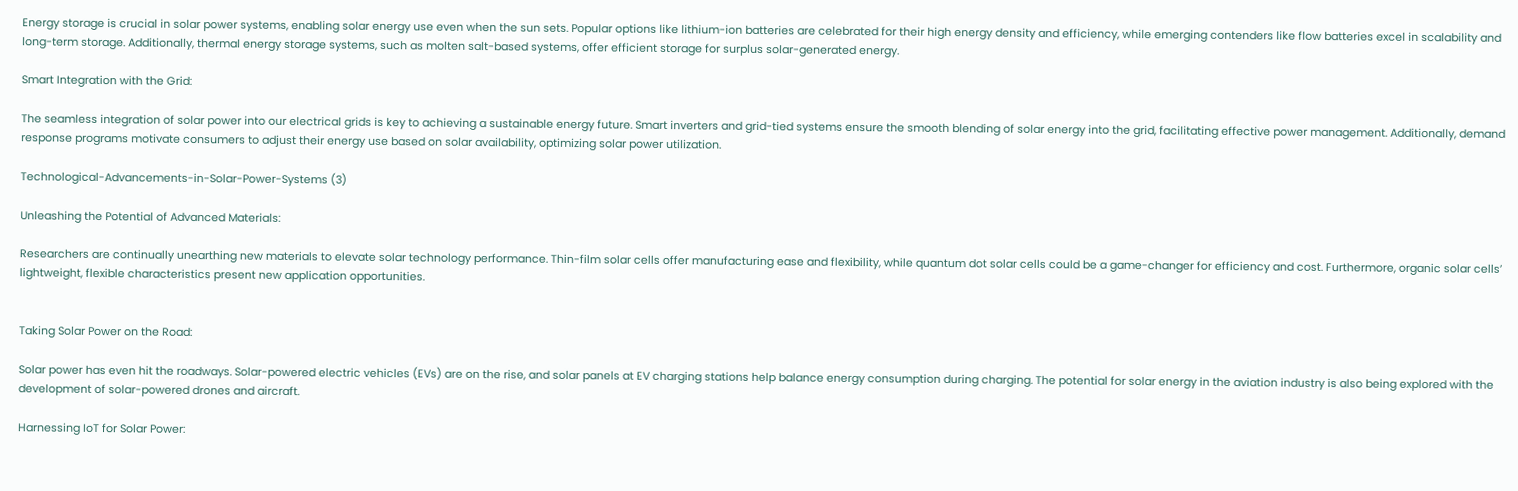Energy storage is crucial in solar power systems, enabling solar energy use even when the sun sets. Popular options like lithium-ion batteries are celebrated for their high energy density and efficiency, while emerging contenders like flow batteries excel in scalability and long-term storage. Additionally, thermal energy storage systems, such as molten salt-based systems, offer efficient storage for surplus solar-generated energy.

Smart Integration with the Grid:

The seamless integration of solar power into our electrical grids is key to achieving a sustainable energy future. Smart inverters and grid-tied systems ensure the smooth blending of solar energy into the grid, facilitating effective power management. Additionally, demand response programs motivate consumers to adjust their energy use based on solar availability, optimizing solar power utilization.

Technological-Advancements-in-Solar-Power-Systems (3)

Unleashing the Potential of Advanced Materials:

Researchers are continually unearthing new materials to elevate solar technology performance. Thin-film solar cells offer manufacturing ease and flexibility, while quantum dot solar cells could be a game-changer for efficiency and cost. Furthermore, organic solar cells’ lightweight, flexible characteristics present new application opportunities.


Taking Solar Power on the Road:

Solar power has even hit the roadways. Solar-powered electric vehicles (EVs) are on the rise, and solar panels at EV charging stations help balance energy consumption during charging. The potential for solar energy in the aviation industry is also being explored with the development of solar-powered drones and aircraft.

Harnessing IoT for Solar Power: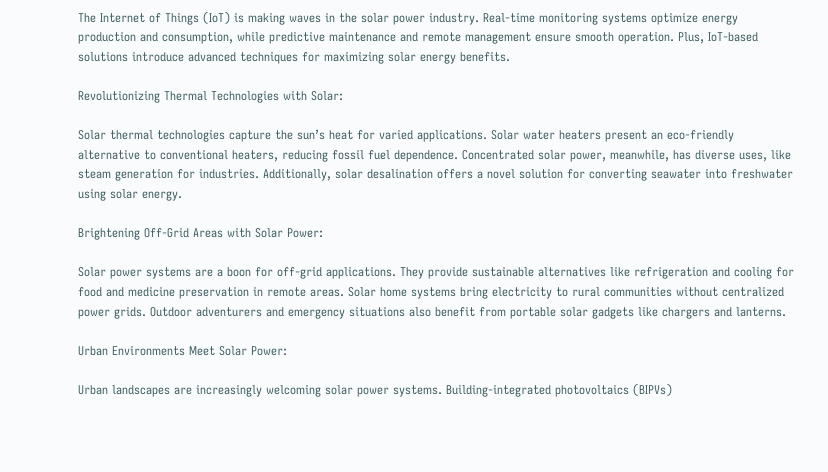The Internet of Things (IoT) is making waves in the solar power industry. Real-time monitoring systems optimize energy production and consumption, while predictive maintenance and remote management ensure smooth operation. Plus, IoT-based solutions introduce advanced techniques for maximizing solar energy benefits.

Revolutionizing Thermal Technologies with Solar:

Solar thermal technologies capture the sun’s heat for varied applications. Solar water heaters present an eco-friendly alternative to conventional heaters, reducing fossil fuel dependence. Concentrated solar power, meanwhile, has diverse uses, like steam generation for industries. Additionally, solar desalination offers a novel solution for converting seawater into freshwater using solar energy.

Brightening Off-Grid Areas with Solar Power:

Solar power systems are a boon for off-grid applications. They provide sustainable alternatives like refrigeration and cooling for food and medicine preservation in remote areas. Solar home systems bring electricity to rural communities without centralized power grids. Outdoor adventurers and emergency situations also benefit from portable solar gadgets like chargers and lanterns.

Urban Environments Meet Solar Power:

Urban landscapes are increasingly welcoming solar power systems. Building-integrated photovoltaics (BIPVs)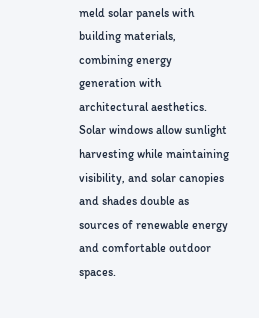meld solar panels with building materials, combining energy generation with architectural aesthetics. Solar windows allow sunlight harvesting while maintaining visibility, and solar canopies and shades double as sources of renewable energy and comfortable outdoor spaces.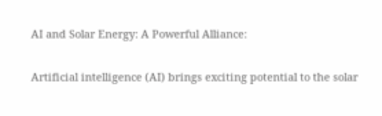AI and Solar Energy: A Powerful Alliance:

Artificial intelligence (AI) brings exciting potential to the solar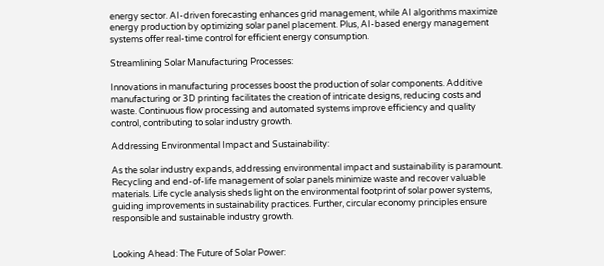energy sector. AI-driven forecasting enhances grid management, while AI algorithms maximize energy production by optimizing solar panel placement. Plus, AI-based energy management systems offer real-time control for efficient energy consumption.

Streamlining Solar Manufacturing Processes:

Innovations in manufacturing processes boost the production of solar components. Additive manufacturing or 3D printing facilitates the creation of intricate designs, reducing costs and waste. Continuous flow processing and automated systems improve efficiency and quality control, contributing to solar industry growth.

Addressing Environmental Impact and Sustainability:

As the solar industry expands, addressing environmental impact and sustainability is paramount. Recycling and end-of-life management of solar panels minimize waste and recover valuable materials. Life cycle analysis sheds light on the environmental footprint of solar power systems, guiding improvements in sustainability practices. Further, circular economy principles ensure responsible and sustainable industry growth.


Looking Ahead: The Future of Solar Power: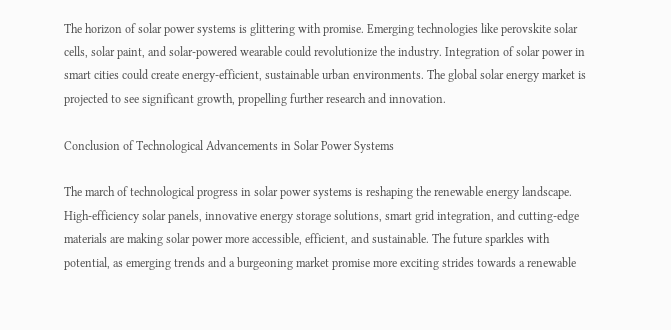The horizon of solar power systems is glittering with promise. Emerging technologies like perovskite solar cells, solar paint, and solar-powered wearable could revolutionize the industry. Integration of solar power in smart cities could create energy-efficient, sustainable urban environments. The global solar energy market is projected to see significant growth, propelling further research and innovation.

Conclusion of Technological Advancements in Solar Power Systems

The march of technological progress in solar power systems is reshaping the renewable energy landscape. High-efficiency solar panels, innovative energy storage solutions, smart grid integration, and cutting-edge materials are making solar power more accessible, efficient, and sustainable. The future sparkles with potential, as emerging trends and a burgeoning market promise more exciting strides towards a renewable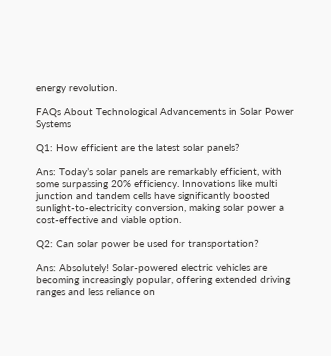energy revolution.

FAQs About Technological Advancements in Solar Power Systems

Q1: How efficient are the latest solar panels?

Ans: Today’s solar panels are remarkably efficient, with some surpassing 20% efficiency. Innovations like multi junction and tandem cells have significantly boosted sunlight-to-electricity conversion, making solar power a cost-effective and viable option.

Q2: Can solar power be used for transportation?

Ans: Absolutely! Solar-powered electric vehicles are becoming increasingly popular, offering extended driving ranges and less reliance on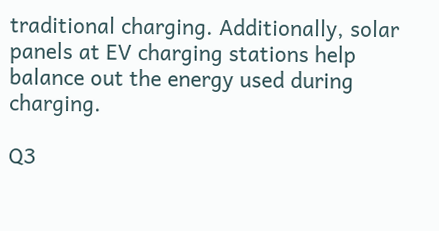traditional charging. Additionally, solar panels at EV charging stations help balance out the energy used during charging.

Q3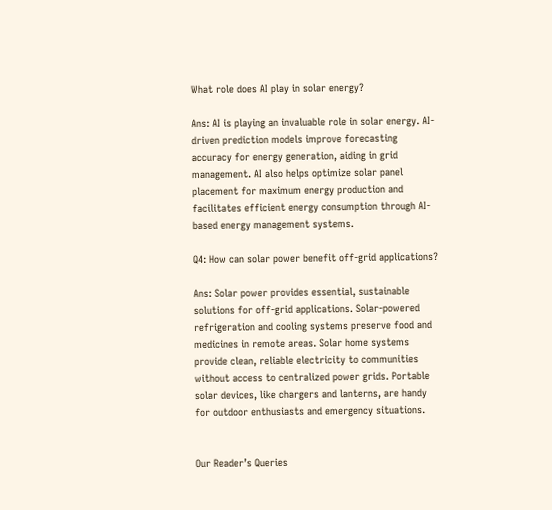What role does AI play in solar energy?

Ans: AI is playing an invaluable role in solar energy. AI-driven prediction models improve forecasting accuracy for energy generation, aiding in grid management. AI also helps optimize solar panel placement for maximum energy production and facilitates efficient energy consumption through AI-based energy management systems.

Q4: How can solar power benefit off-grid applications?

Ans: Solar power provides essential, sustainable solutions for off-grid applications. Solar-powered refrigeration and cooling systems preserve food and medicines in remote areas. Solar home systems provide clean, reliable electricity to communities without access to centralized power grids. Portable solar devices, like chargers and lanterns, are handy for outdoor enthusiasts and emergency situations.


Our Reader’s Queries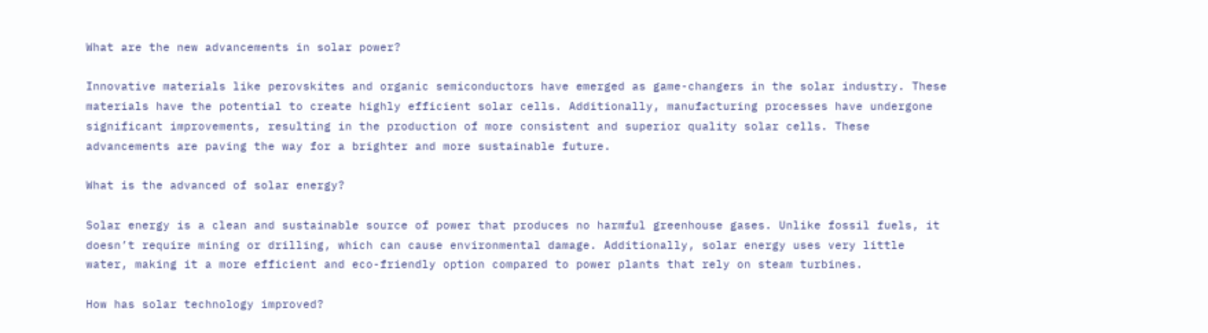What are the new advancements in solar power?

Innovative materials like perovskites and organic semiconductors have emerged as game-changers in the solar industry. These materials have the potential to create highly efficient solar cells. Additionally, manufacturing processes have undergone significant improvements, resulting in the production of more consistent and superior quality solar cells. These advancements are paving the way for a brighter and more sustainable future.

What is the advanced of solar energy?

Solar energy is a clean and sustainable source of power that produces no harmful greenhouse gases. Unlike fossil fuels, it doesn’t require mining or drilling, which can cause environmental damage. Additionally, solar energy uses very little water, making it a more efficient and eco-friendly option compared to power plants that rely on steam turbines.

How has solar technology improved?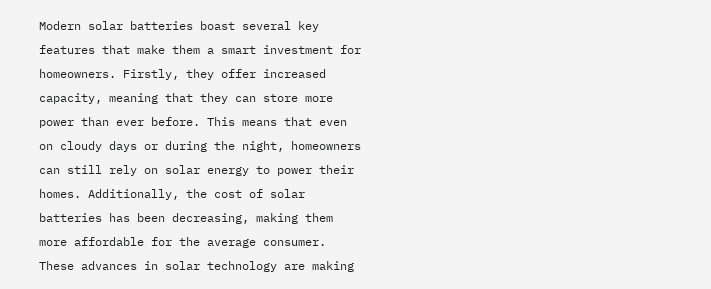Modern solar batteries boast several key features that make them a smart investment for homeowners. Firstly, they offer increased capacity, meaning that they can store more power than ever before. This means that even on cloudy days or during the night, homeowners can still rely on solar energy to power their homes. Additionally, the cost of solar batteries has been decreasing, making them more affordable for the average consumer. These advances in solar technology are making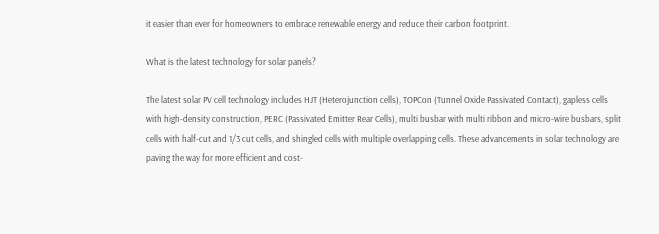it easier than ever for homeowners to embrace renewable energy and reduce their carbon footprint.

What is the latest technology for solar panels?

The latest solar PV cell technology includes HJT (Heterojunction cells), TOPCon (Tunnel Oxide Passivated Contact), gapless cells with high-density construction, PERC (Passivated Emitter Rear Cells), multi busbar with multi ribbon and micro-wire busbars, split cells with half-cut and 1/3 cut cells, and shingled cells with multiple overlapping cells. These advancements in solar technology are paving the way for more efficient and cost-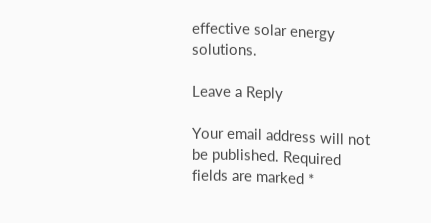effective solar energy solutions.

Leave a Reply

Your email address will not be published. Required fields are marked *